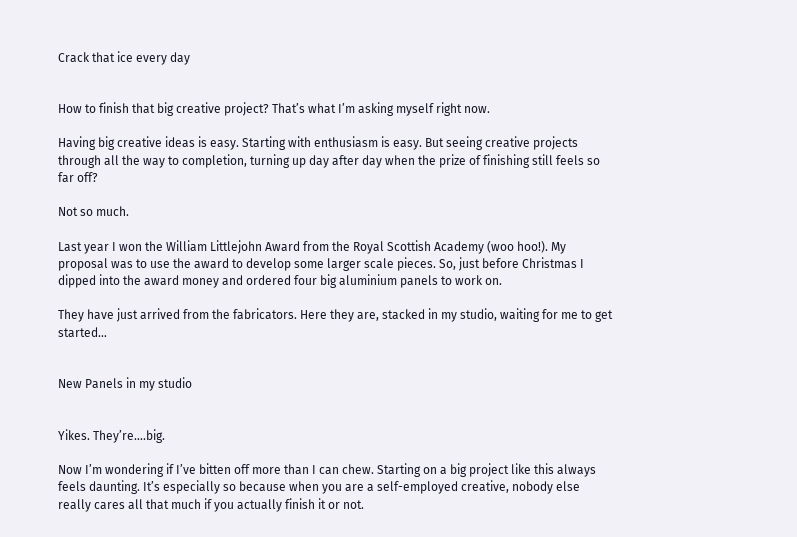Crack that ice every day


How to finish that big creative project? That’s what I’m asking myself right now.

Having big creative ideas is easy. Starting with enthusiasm is easy. But seeing creative projects through all the way to completion, turning up day after day when the prize of finishing still feels so far off?

Not so much.

Last year I won the William Littlejohn Award from the Royal Scottish Academy (woo hoo!). My proposal was to use the award to develop some larger scale pieces. So, just before Christmas I dipped into the award money and ordered four big aluminium panels to work on.

They have just arrived from the fabricators. Here they are, stacked in my studio, waiting for me to get started…


New Panels in my studio


Yikes. They’re….big.

Now I’m wondering if I’ve bitten off more than I can chew. Starting on a big project like this always feels daunting. It’s especially so because when you are a self-employed creative, nobody else really cares all that much if you actually finish it or not.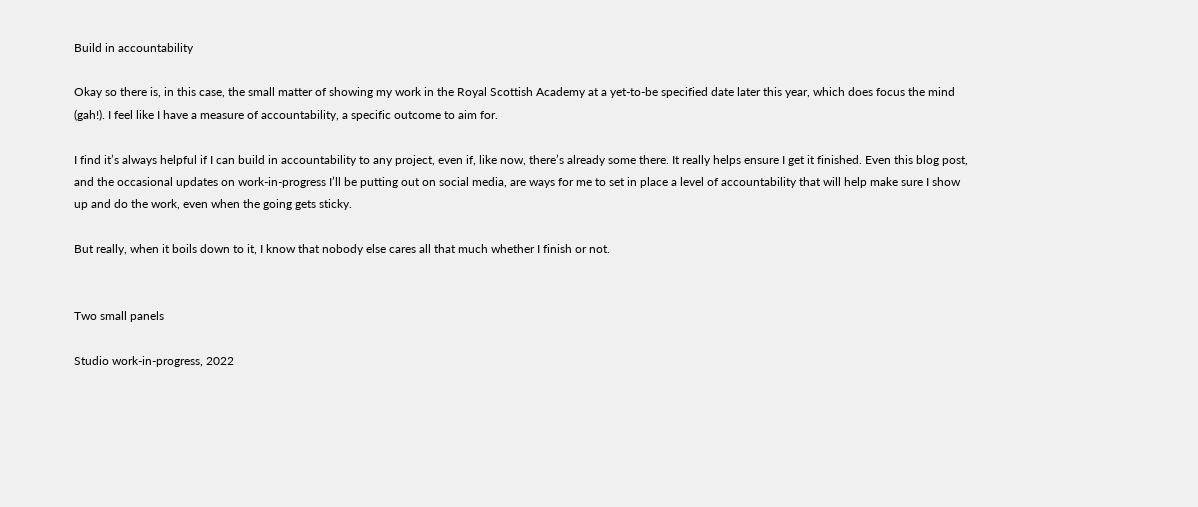Build in accountability

Okay so there is, in this case, the small matter of showing my work in the Royal Scottish Academy at a yet-to-be specified date later this year, which does focus the mind (gah!). I feel like I have a measure of accountability, a specific outcome to aim for.

I find it’s always helpful if I can build in accountability to any project, even if, like now, there’s already some there. It really helps ensure I get it finished. Even this blog post, and the occasional updates on work-in-progress I’ll be putting out on social media, are ways for me to set in place a level of accountability that will help make sure I show up and do the work, even when the going gets sticky.

But really, when it boils down to it, I know that nobody else cares all that much whether I finish or not.


Two small panels

Studio work-in-progress, 2022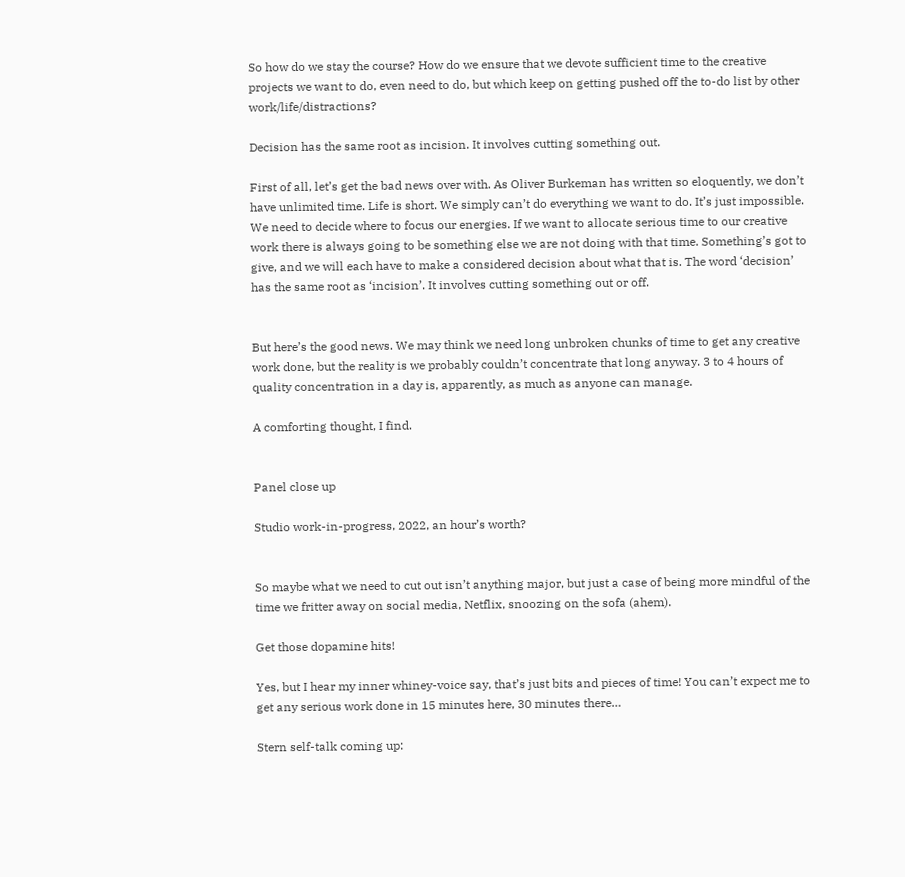So how do we stay the course? How do we ensure that we devote sufficient time to the creative projects we want to do, even need to do, but which keep on getting pushed off the to-do list by other work/life/distractions?

Decision has the same root as incision. It involves cutting something out.

First of all, let’s get the bad news over with. As Oliver Burkeman has written so eloquently, we don’t have unlimited time. Life is short. We simply can’t do everything we want to do. It’s just impossible. We need to decide where to focus our energies. If we want to allocate serious time to our creative work there is always going to be something else we are not doing with that time. Something’s got to give, and we will each have to make a considered decision about what that is. The word ‘decision’ has the same root as ‘incision’. It involves cutting something out or off.


But here’s the good news. We may think we need long unbroken chunks of time to get any creative work done, but the reality is we probably couldn’t concentrate that long anyway. 3 to 4 hours of quality concentration in a day is, apparently, as much as anyone can manage.

A comforting thought, I find.


Panel close up

Studio work-in-progress, 2022, an hour’s worth?


So maybe what we need to cut out isn’t anything major, but just a case of being more mindful of the time we fritter away on social media, Netflix, snoozing on the sofa (ahem).

Get those dopamine hits!

Yes, but I hear my inner whiney-voice say, that’s just bits and pieces of time! You can’t expect me to get any serious work done in 15 minutes here, 30 minutes there…

Stern self-talk coming up: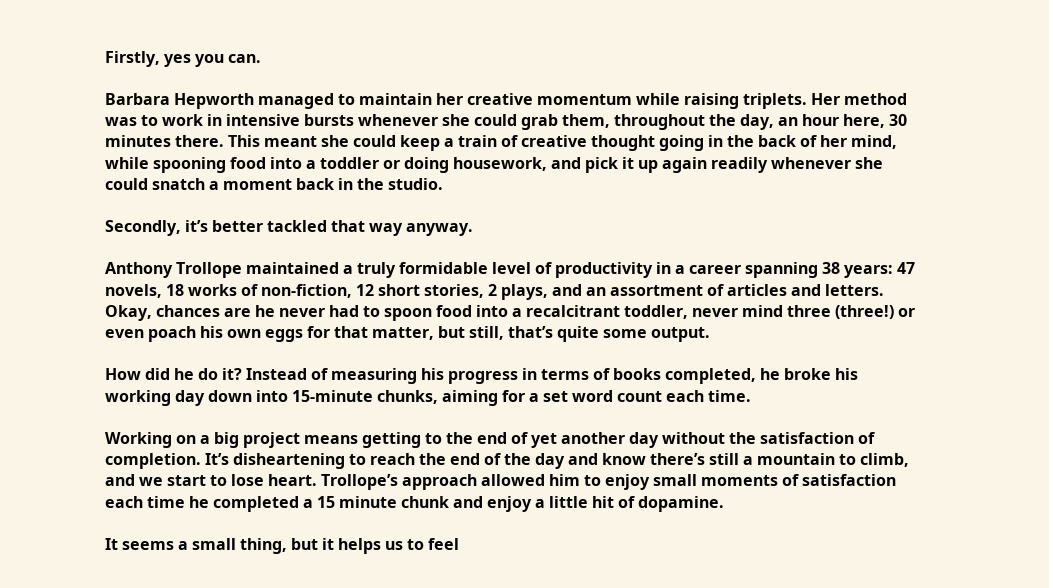Firstly, yes you can.

Barbara Hepworth managed to maintain her creative momentum while raising triplets. Her method was to work in intensive bursts whenever she could grab them, throughout the day, an hour here, 30 minutes there. This meant she could keep a train of creative thought going in the back of her mind, while spooning food into a toddler or doing housework, and pick it up again readily whenever she could snatch a moment back in the studio.

Secondly, it’s better tackled that way anyway.

Anthony Trollope maintained a truly formidable level of productivity in a career spanning 38 years: 47 novels, 18 works of non-fiction, 12 short stories, 2 plays, and an assortment of articles and letters. Okay, chances are he never had to spoon food into a recalcitrant toddler, never mind three (three!) or even poach his own eggs for that matter, but still, that’s quite some output.

How did he do it? Instead of measuring his progress in terms of books completed, he broke his working day down into 15-minute chunks, aiming for a set word count each time.

Working on a big project means getting to the end of yet another day without the satisfaction of completion. It’s disheartening to reach the end of the day and know there’s still a mountain to climb, and we start to lose heart. Trollope’s approach allowed him to enjoy small moments of satisfaction each time he completed a 15 minute chunk and enjoy a little hit of dopamine.

It seems a small thing, but it helps us to feel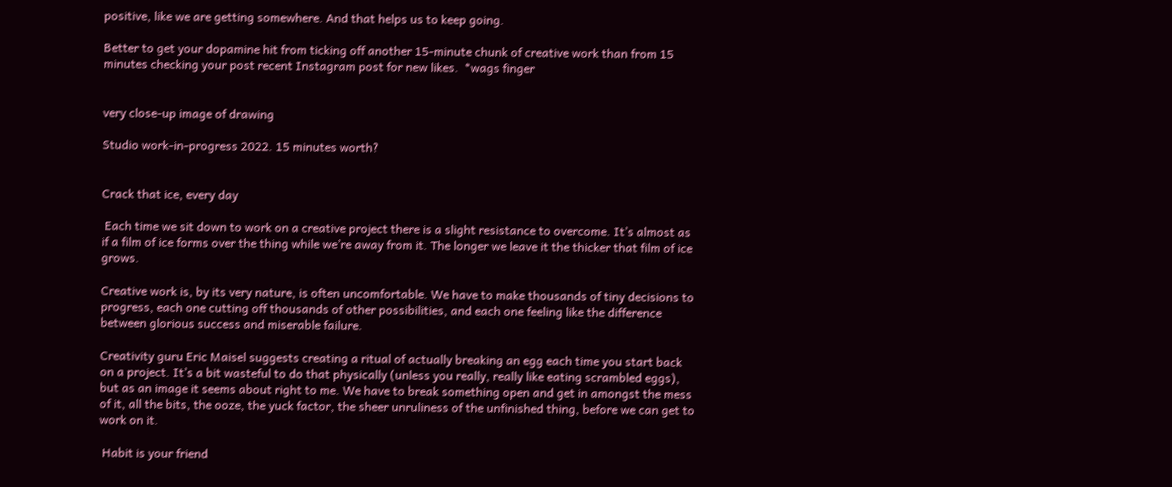positive, like we are getting somewhere. And that helps us to keep going.

Better to get your dopamine hit from ticking off another 15-minute chunk of creative work than from 15 minutes checking your post recent Instagram post for new likes.  *wags finger


very close-up image of drawing

Studio work-in-progress 2022. 15 minutes worth?


Crack that ice, every day

 Each time we sit down to work on a creative project there is a slight resistance to overcome. It’s almost as if a film of ice forms over the thing while we’re away from it. The longer we leave it the thicker that film of ice grows.

Creative work is, by its very nature, is often uncomfortable. We have to make thousands of tiny decisions to progress, each one cutting off thousands of other possibilities, and each one feeling like the difference between glorious success and miserable failure.

Creativity guru Eric Maisel suggests creating a ritual of actually breaking an egg each time you start back on a project. It’s a bit wasteful to do that physically (unless you really, really like eating scrambled eggs), but as an image it seems about right to me. We have to break something open and get in amongst the mess of it, all the bits, the ooze, the yuck factor, the sheer unruliness of the unfinished thing, before we can get to work on it.

 Habit is your friend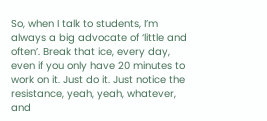So, when I talk to students, I’m always a big advocate of ‘little and often’. Break that ice, every day, even if you only have 20 minutes to work on it. Just do it. Just notice the resistance, yeah, yeah, whatever, and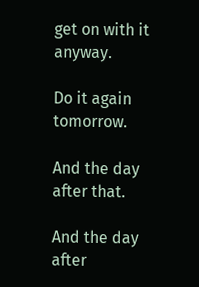get on with it anyway.

Do it again tomorrow.

And the day after that.

And the day after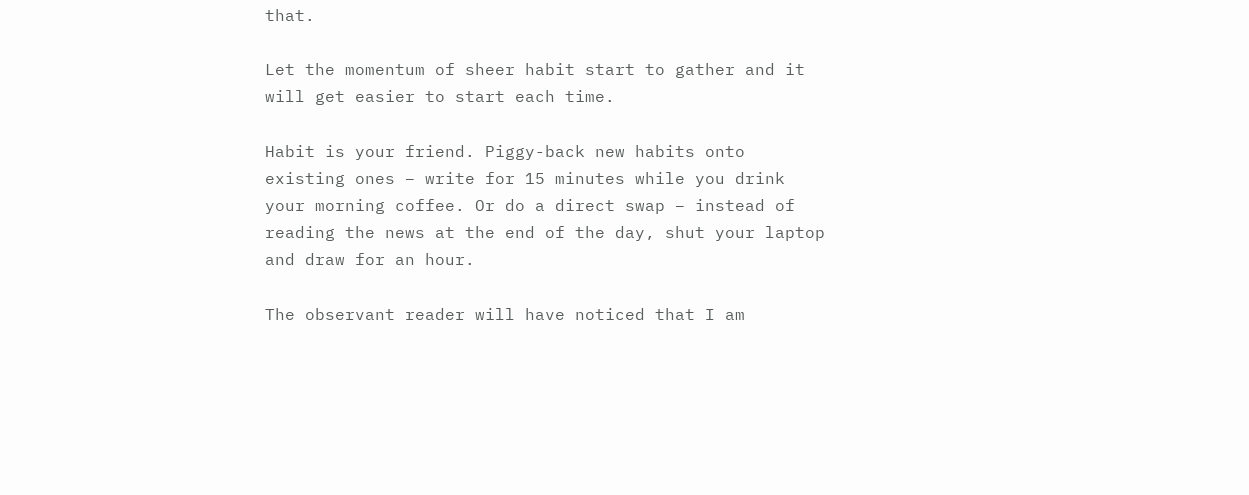that.

Let the momentum of sheer habit start to gather and it will get easier to start each time.

Habit is your friend. Piggy-back new habits onto existing ones – write for 15 minutes while you drink your morning coffee. Or do a direct swap – instead of reading the news at the end of the day, shut your laptop and draw for an hour.

The observant reader will have noticed that I am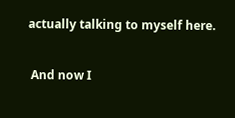actually talking to myself here.

 And now I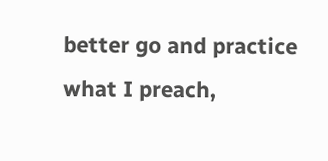better go and practice what I preach,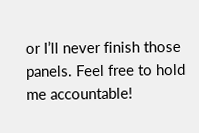or I’ll never finish those panels. Feel free to hold me accountable!